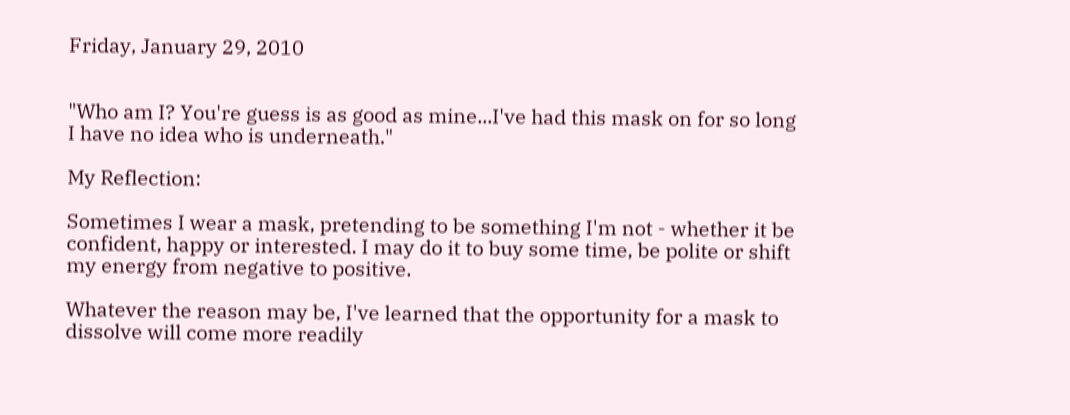Friday, January 29, 2010


"Who am I? You're guess is as good as mine...I've had this mask on for so long I have no idea who is underneath."

My Reflection:

Sometimes I wear a mask, pretending to be something I'm not - whether it be confident, happy or interested. I may do it to buy some time, be polite or shift my energy from negative to positive.

Whatever the reason may be, I've learned that the opportunity for a mask to dissolve will come more readily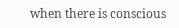when there is conscious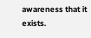awareness that it exists.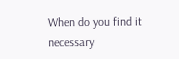When do you find it necessary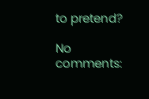to pretend?

No comments: